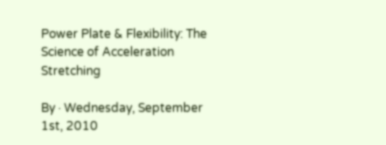Power Plate & Flexibility: The Science of Acceleration Stretching

By · Wednesday, September 1st, 2010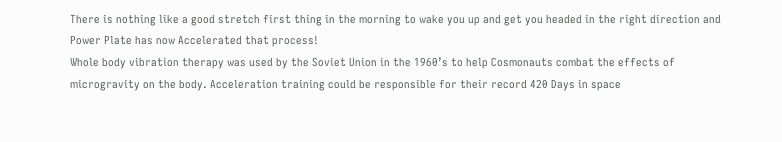There is nothing like a good stretch first thing in the morning to wake you up and get you headed in the right direction and Power Plate has now Accelerated that process!
Whole body vibration therapy was used by the Soviet Union in the 1960’s to help Cosmonauts combat the effects of microgravity on the body. Acceleration training could be responsible for their record 420 Days in space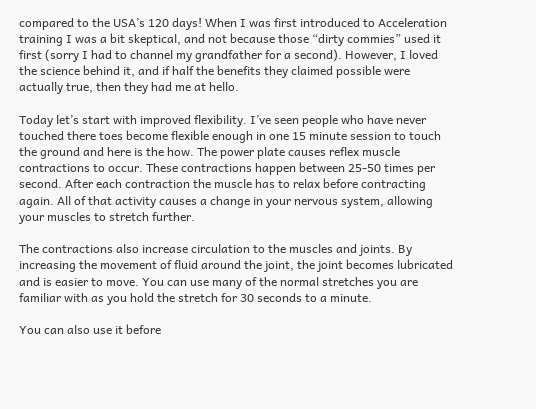compared to the USA’s 120 days! When I was first introduced to Acceleration training I was a bit skeptical, and not because those “dirty commies” used it first (sorry I had to channel my grandfather for a second). However, I loved the science behind it, and if half the benefits they claimed possible were actually true, then they had me at hello.

Today let’s start with improved flexibility. I’ve seen people who have never touched there toes become flexible enough in one 15 minute session to touch the ground and here is the how. The power plate causes reflex muscle contractions to occur. These contractions happen between 25-50 times per second. After each contraction the muscle has to relax before contracting again. All of that activity causes a change in your nervous system, allowing your muscles to stretch further.

The contractions also increase circulation to the muscles and joints. By increasing the movement of fluid around the joint, the joint becomes lubricated and is easier to move. You can use many of the normal stretches you are familiar with as you hold the stretch for 30 seconds to a minute.

You can also use it before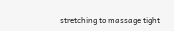stretching to massage tight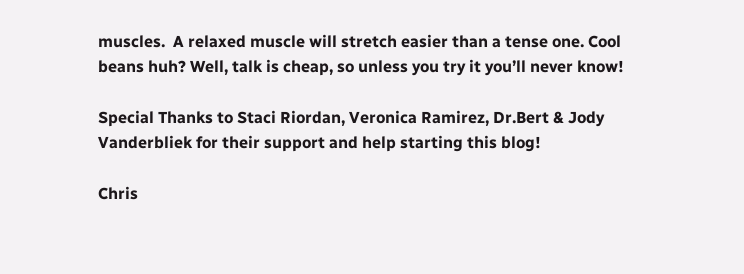muscles.  A relaxed muscle will stretch easier than a tense one. Cool beans huh? Well, talk is cheap, so unless you try it you’ll never know!

Special Thanks to Staci Riordan, Veronica Ramirez, Dr.Bert & Jody Vanderbliek for their support and help starting this blog!

Chris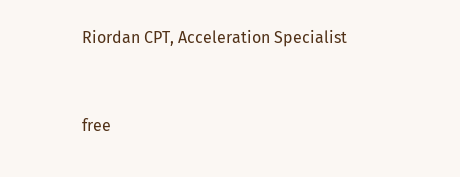Riordan CPT, Acceleration Specialist


free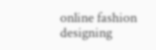online fashion designing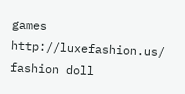games http://luxefashion.us/ fashion doll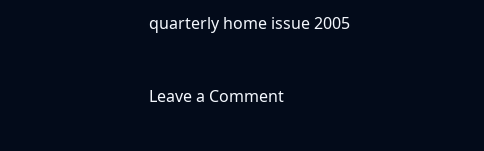quarterly home issue 2005


Leave a Comment